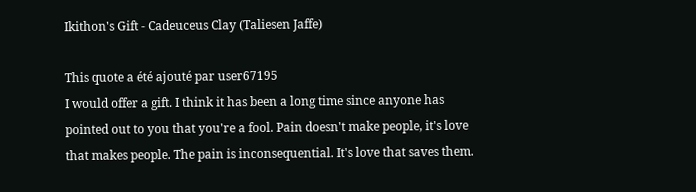Ikithon's Gift - Cadeuceus Clay (Taliesen Jaffe)

This quote a été ajouté par user67195
I would offer a gift. I think it has been a long time since anyone has pointed out to you that you're a fool. Pain doesn't make people, it's love that makes people. The pain is inconsequential. It's love that saves them.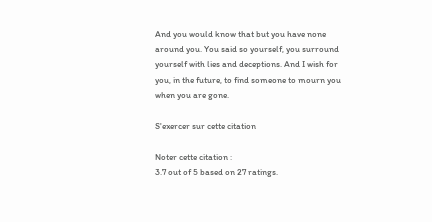And you would know that but you have none around you. You said so yourself, you surround yourself with lies and deceptions. And I wish for you, in the future, to find someone to mourn you when you are gone.

S'exercer sur cette citation

Noter cette citation :
3.7 out of 5 based on 27 ratings.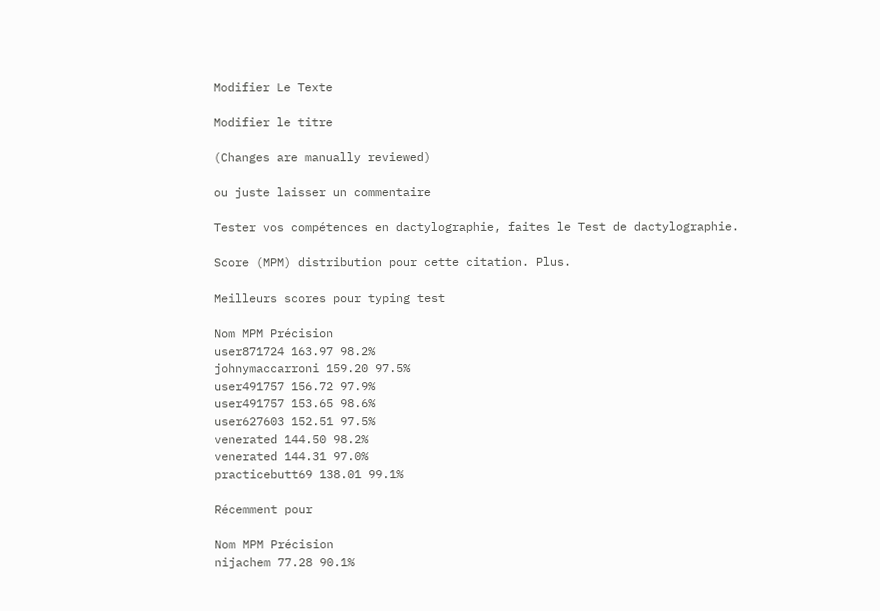Modifier Le Texte

Modifier le titre

(Changes are manually reviewed)

ou juste laisser un commentaire

Tester vos compétences en dactylographie, faites le Test de dactylographie.

Score (MPM) distribution pour cette citation. Plus.

Meilleurs scores pour typing test

Nom MPM Précision
user871724 163.97 98.2%
johnymaccarroni 159.20 97.5%
user491757 156.72 97.9%
user491757 153.65 98.6%
user627603 152.51 97.5%
venerated 144.50 98.2%
venerated 144.31 97.0%
practicebutt69 138.01 99.1%

Récemment pour

Nom MPM Précision
nijachem 77.28 90.1%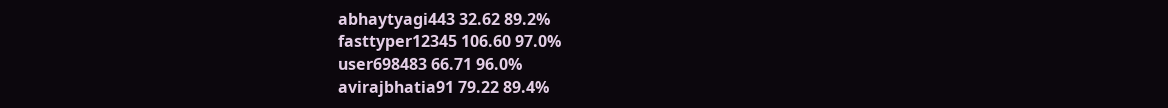abhaytyagi443 32.62 89.2%
fasttyper12345 106.60 97.0%
user698483 66.71 96.0%
avirajbhatia91 79.22 89.4%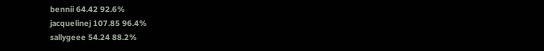bennii 64.42 92.6%
jacquelinej 107.85 96.4%
sallygeee 54.24 88.2%